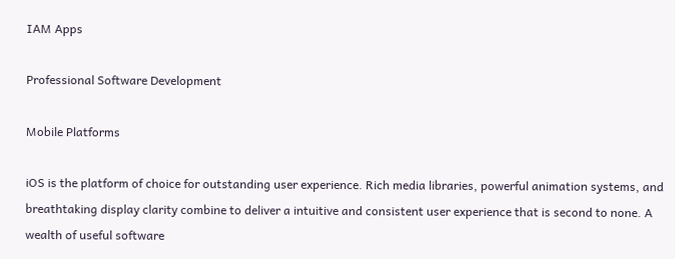IAM Apps

Professional Software Development

Mobile Platforms

iOS is the platform of choice for outstanding user experience. Rich media libraries, powerful animation systems, and breathtaking display clarity combine to deliver a intuitive and consistent user experience that is second to none. A wealth of useful software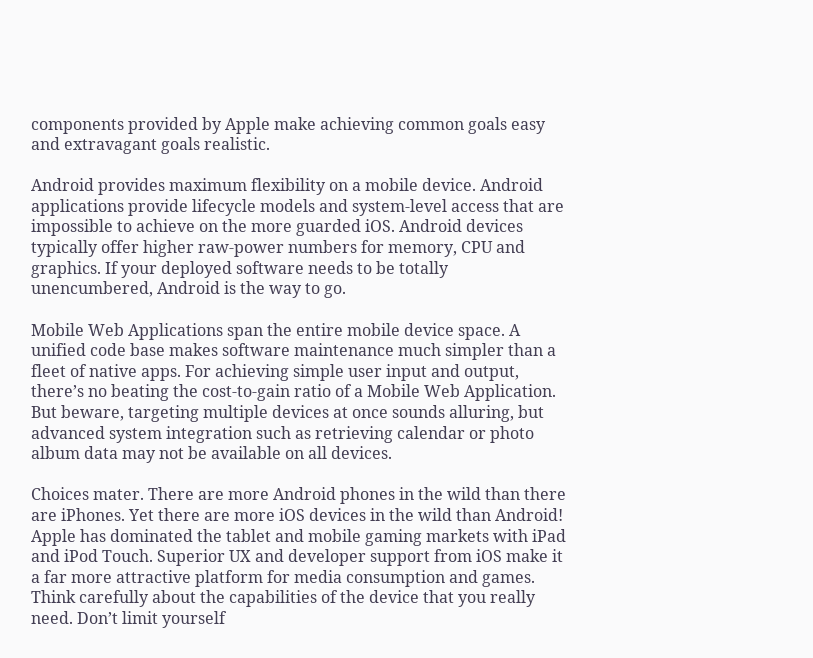components provided by Apple make achieving common goals easy and extravagant goals realistic.

Android provides maximum flexibility on a mobile device. Android applications provide lifecycle models and system-level access that are impossible to achieve on the more guarded iOS. Android devices typically offer higher raw-power numbers for memory, CPU and graphics. If your deployed software needs to be totally unencumbered, Android is the way to go.

Mobile Web Applications span the entire mobile device space. A unified code base makes software maintenance much simpler than a fleet of native apps. For achieving simple user input and output, there’s no beating the cost-to-gain ratio of a Mobile Web Application. But beware, targeting multiple devices at once sounds alluring, but advanced system integration such as retrieving calendar or photo album data may not be available on all devices.

Choices mater. There are more Android phones in the wild than there are iPhones. Yet there are more iOS devices in the wild than Android! Apple has dominated the tablet and mobile gaming markets with iPad and iPod Touch. Superior UX and developer support from iOS make it a far more attractive platform for media consumption and games. Think carefully about the capabilities of the device that you really need. Don’t limit yourself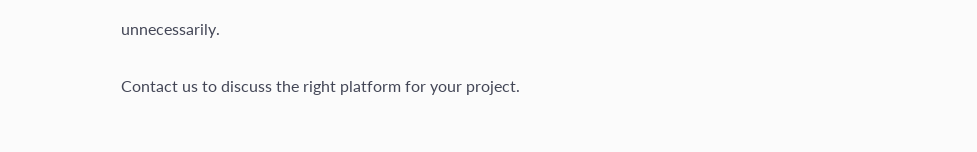unnecessarily.

Contact us to discuss the right platform for your project.